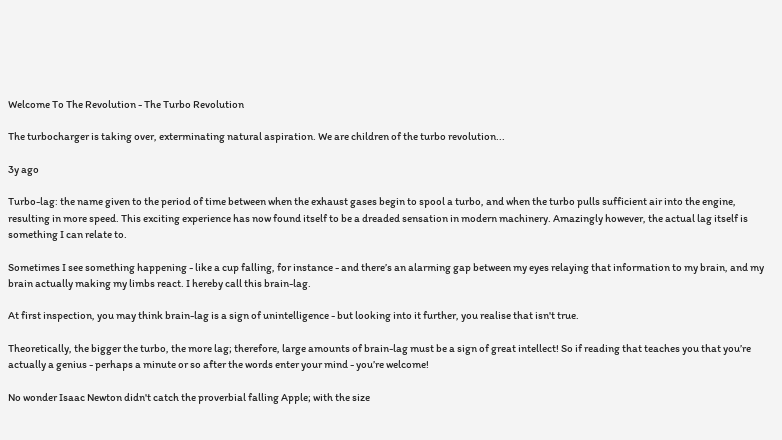Welcome To The Revolution - The Turbo Revolution

The turbocharger is taking over, exterminating natural aspiration. We are children of the turbo revolution...

3y ago

Turbo-lag: the name given to the period of time between when the exhaust gases begin to spool a turbo, and when the turbo pulls sufficient air into the engine, resulting in more speed. This exciting experience has now found itself to be a dreaded sensation in modern machinery. Amazingly however, the actual lag itself is something I can relate to.

Sometimes I see something happening - like a cup falling, for instance - and there’s an alarming gap between my eyes relaying that information to my brain, and my brain actually making my limbs react. I hereby call this brain-lag.

At first inspection, you may think brain-lag is a sign of unintelligence - but looking into it further, you realise that isn't true.

Theoretically, the bigger the turbo, the more lag; therefore, large amounts of brain-lag must be a sign of great intellect! So if reading that teaches you that you’re actually a genius - perhaps a minute or so after the words enter your mind - you’re welcome!

No wonder Isaac Newton didn't catch the proverbial falling Apple; with the size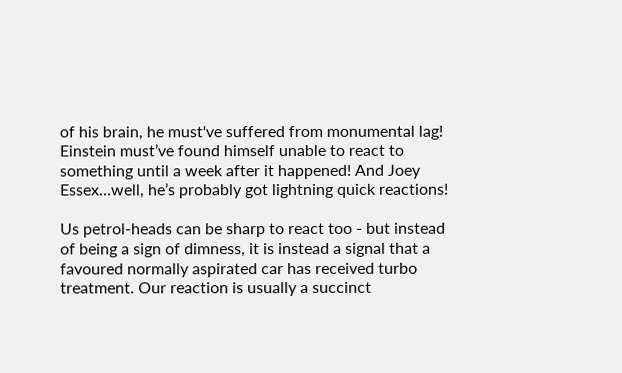of his brain, he must've suffered from monumental lag! Einstein must’ve found himself unable to react to something until a week after it happened! And Joey Essex…well, he’s probably got lightning quick reactions!

Us petrol-heads can be sharp to react too - but instead of being a sign of dimness, it is instead a signal that a favoured normally aspirated car has received turbo treatment. Our reaction is usually a succinct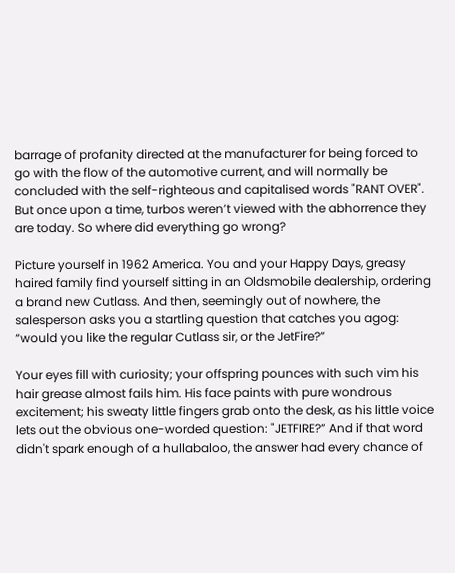barrage of profanity directed at the manufacturer for being forced to go with the flow of the automotive current, and will normally be concluded with the self-righteous and capitalised words "RANT OVER". But once upon a time, turbos weren’t viewed with the abhorrence they are today. So where did everything go wrong?

Picture yourself in 1962 America. You and your Happy Days, greasy haired family find yourself sitting in an Oldsmobile dealership, ordering a brand new Cutlass. And then, seemingly out of nowhere, the salesperson asks you a startling question that catches you agog: “would you like the regular Cutlass sir, or the JetFire?”

Your eyes fill with curiosity; your offspring pounces with such vim his hair grease almost fails him. His face paints with pure wondrous excitement; his sweaty little fingers grab onto the desk, as his little voice lets out the obvious one-worded question: "JETFIRE?” And if that word didn't spark enough of a hullabaloo, the answer had every chance of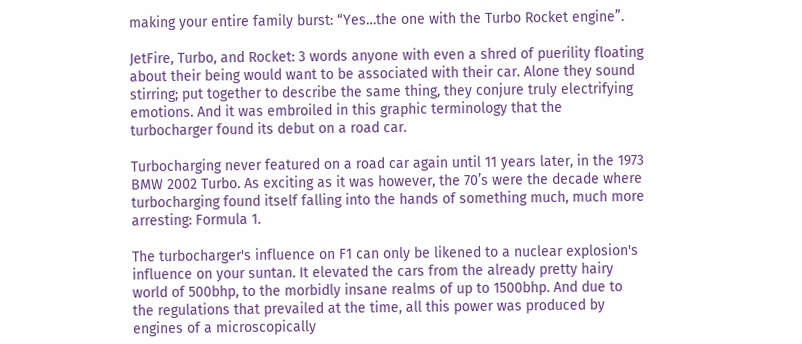making your entire family burst: “Yes…the one with the Turbo Rocket engine”.

JetFire, Turbo, and Rocket: 3 words anyone with even a shred of puerility floating about their being would want to be associated with their car. Alone they sound stirring; put together to describe the same thing, they conjure truly electrifying emotions. And it was embroiled in this graphic terminology that the turbocharger found its debut on a road car.

Turbocharging never featured on a road car again until 11 years later, in the 1973 BMW 2002 Turbo. As exciting as it was however, the 70’s were the decade where turbocharging found itself falling into the hands of something much, much more arresting: Formula 1.

The turbocharger's influence on F1 can only be likened to a nuclear explosion's influence on your suntan. It elevated the cars from the already pretty hairy world of 500bhp, to the morbidly insane realms of up to 1500bhp. And due to the regulations that prevailed at the time, all this power was produced by engines of a microscopically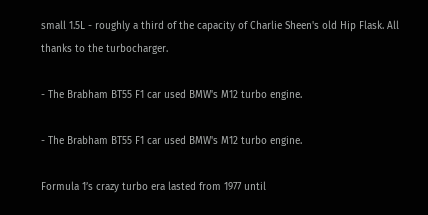small 1.5L - roughly a third of the capacity of Charlie Sheen's old Hip Flask. All thanks to the turbocharger.

- The Brabham BT55 F1 car used BMW's M12 turbo engine.

- The Brabham BT55 F1 car used BMW's M12 turbo engine.

Formula 1’s crazy turbo era lasted from 1977 until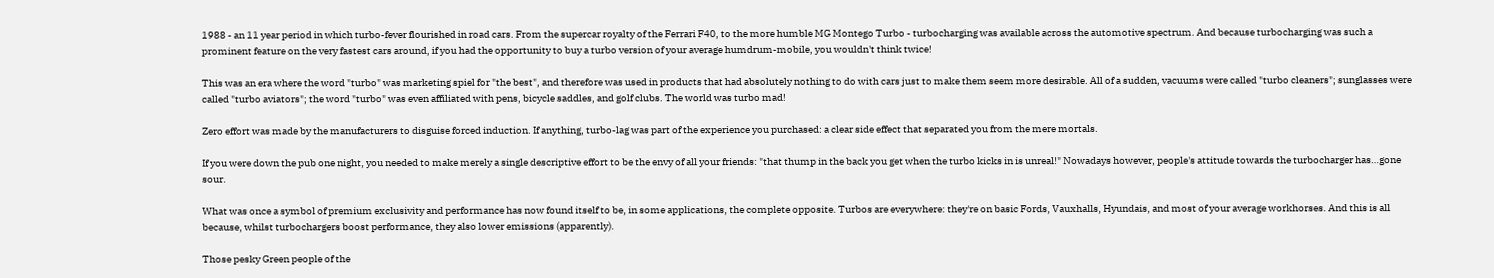1988 - an 11 year period in which turbo-fever flourished in road cars. From the supercar royalty of the Ferrari F40, to the more humble MG Montego Turbo - turbocharging was available across the automotive spectrum. And because turbocharging was such a prominent feature on the very fastest cars around, if you had the opportunity to buy a turbo version of your average humdrum-mobile, you wouldn't think twice!

This was an era where the word "turbo" was marketing spiel for "the best", and therefore was used in products that had absolutely nothing to do with cars just to make them seem more desirable. All of a sudden, vacuums were called "turbo cleaners"; sunglasses were called "turbo aviators"; the word "turbo" was even affiliated with pens, bicycle saddles, and golf clubs. The world was turbo mad!

Zero effort was made by the manufacturers to disguise forced induction. If anything, turbo-lag was part of the experience you purchased: a clear side effect that separated you from the mere mortals.

If you were down the pub one night, you needed to make merely a single descriptive effort to be the envy of all your friends: "that thump in the back you get when the turbo kicks in is unreal!" Nowadays however, people's attitude towards the turbocharger has…gone sour.

What was once a symbol of premium exclusivity and performance has now found itself to be, in some applications, the complete opposite. Turbos are everywhere: they're on basic Fords, Vauxhalls, Hyundais, and most of your average workhorses. And this is all because, whilst turbochargers boost performance, they also lower emissions (apparently).

Those pesky Green people of the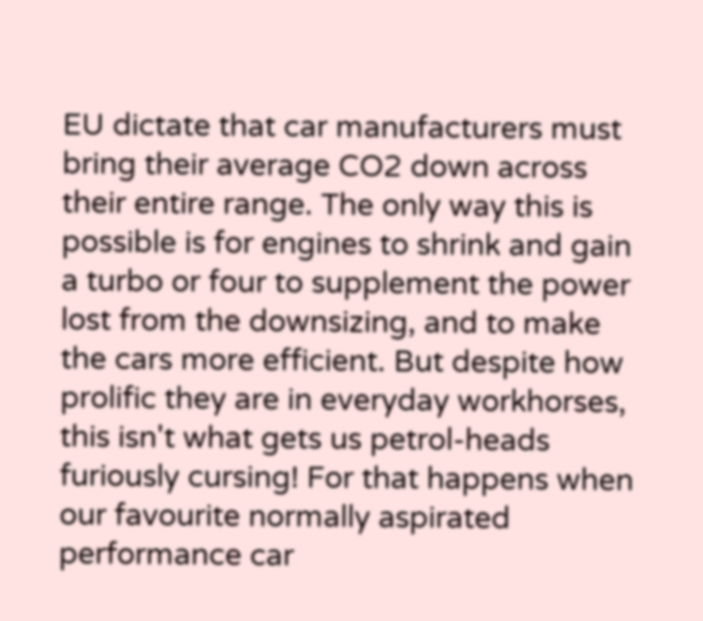EU dictate that car manufacturers must bring their average CO2 down across their entire range. The only way this is possible is for engines to shrink and gain a turbo or four to supplement the power lost from the downsizing, and to make the cars more efficient. But despite how prolific they are in everyday workhorses, this isn't what gets us petrol-heads furiously cursing! For that happens when our favourite normally aspirated performance car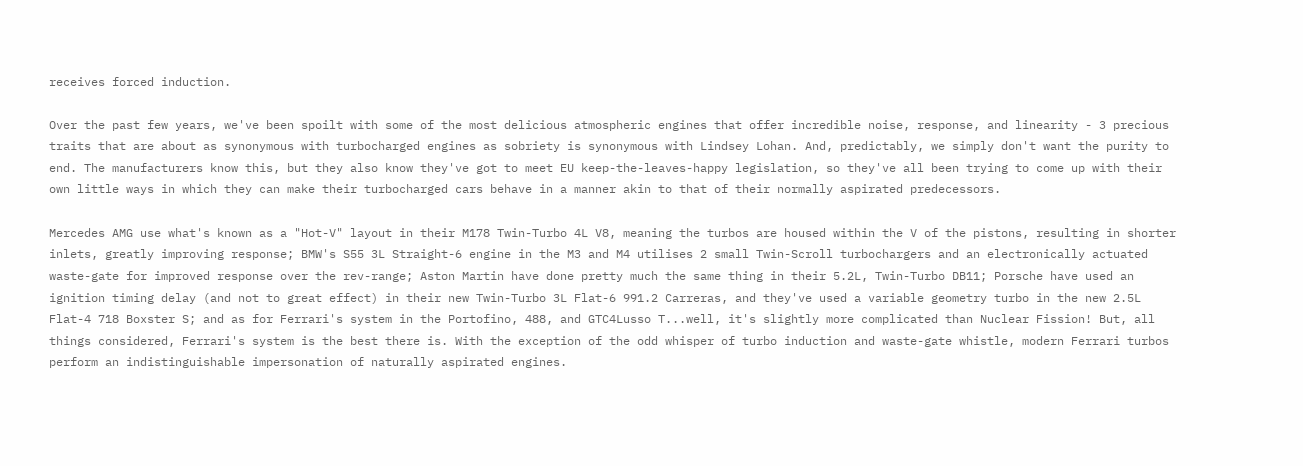receives forced induction.

Over the past few years, we've been spoilt with some of the most delicious atmospheric engines that offer incredible noise, response, and linearity - 3 precious traits that are about as synonymous with turbocharged engines as sobriety is synonymous with Lindsey Lohan. And, predictably, we simply don't want the purity to end. The manufacturers know this, but they also know they've got to meet EU keep-the-leaves-happy legislation, so they've all been trying to come up with their own little ways in which they can make their turbocharged cars behave in a manner akin to that of their normally aspirated predecessors.

Mercedes AMG use what's known as a "Hot-V" layout in their M178 Twin-Turbo 4L V8, meaning the turbos are housed within the V of the pistons, resulting in shorter inlets, greatly improving response; BMW's S55 3L Straight-6 engine in the M3 and M4 utilises 2 small Twin-Scroll turbochargers and an electronically actuated waste-gate for improved response over the rev-range; Aston Martin have done pretty much the same thing in their 5.2L, Twin-Turbo DB11; Porsche have used an ignition timing delay (and not to great effect) in their new Twin-Turbo 3L Flat-6 991.2 Carreras, and they've used a variable geometry turbo in the new 2.5L Flat-4 718 Boxster S; and as for Ferrari's system in the Portofino, 488, and GTC4Lusso T...well, it's slightly more complicated than Nuclear Fission! But, all things considered, Ferrari's system is the best there is. With the exception of the odd whisper of turbo induction and waste-gate whistle, modern Ferrari turbos perform an indistinguishable impersonation of naturally aspirated engines.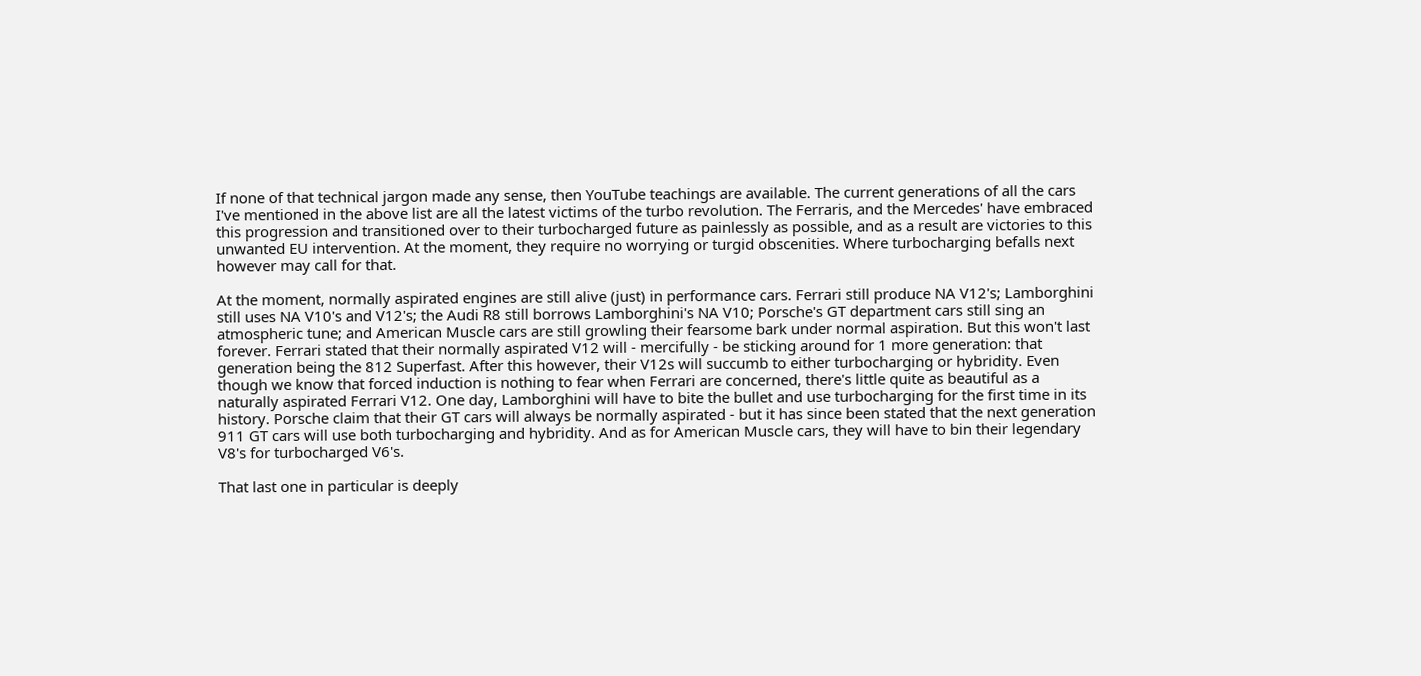If none of that technical jargon made any sense, then YouTube teachings are available. The current generations of all the cars I've mentioned in the above list are all the latest victims of the turbo revolution. The Ferraris, and the Mercedes' have embraced this progression and transitioned over to their turbocharged future as painlessly as possible, and as a result are victories to this unwanted EU intervention. At the moment, they require no worrying or turgid obscenities. Where turbocharging befalls next however may call for that.

At the moment, normally aspirated engines are still alive (just) in performance cars. Ferrari still produce NA V12's; Lamborghini still uses NA V10's and V12's; the Audi R8 still borrows Lamborghini's NA V10; Porsche's GT department cars still sing an atmospheric tune; and American Muscle cars are still growling their fearsome bark under normal aspiration. But this won't last forever. Ferrari stated that their normally aspirated V12 will - mercifully - be sticking around for 1 more generation: that generation being the 812 Superfast. After this however, their V12s will succumb to either turbocharging or hybridity. Even though we know that forced induction is nothing to fear when Ferrari are concerned, there's little quite as beautiful as a naturally aspirated Ferrari V12. One day, Lamborghini will have to bite the bullet and use turbocharging for the first time in its history. Porsche claim that their GT cars will always be normally aspirated - but it has since been stated that the next generation 911 GT cars will use both turbocharging and hybridity. And as for American Muscle cars, they will have to bin their legendary V8's for turbocharged V6's.

That last one in particular is deeply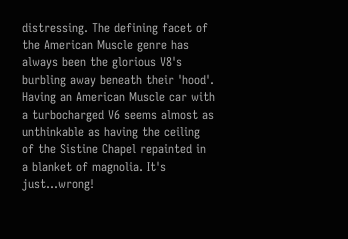distressing. The defining facet of the American Muscle genre has always been the glorious V8's burbling away beneath their 'hood'. Having an American Muscle car with a turbocharged V6 seems almost as unthinkable as having the ceiling of the Sistine Chapel repainted in a blanket of magnolia. It's just...wrong!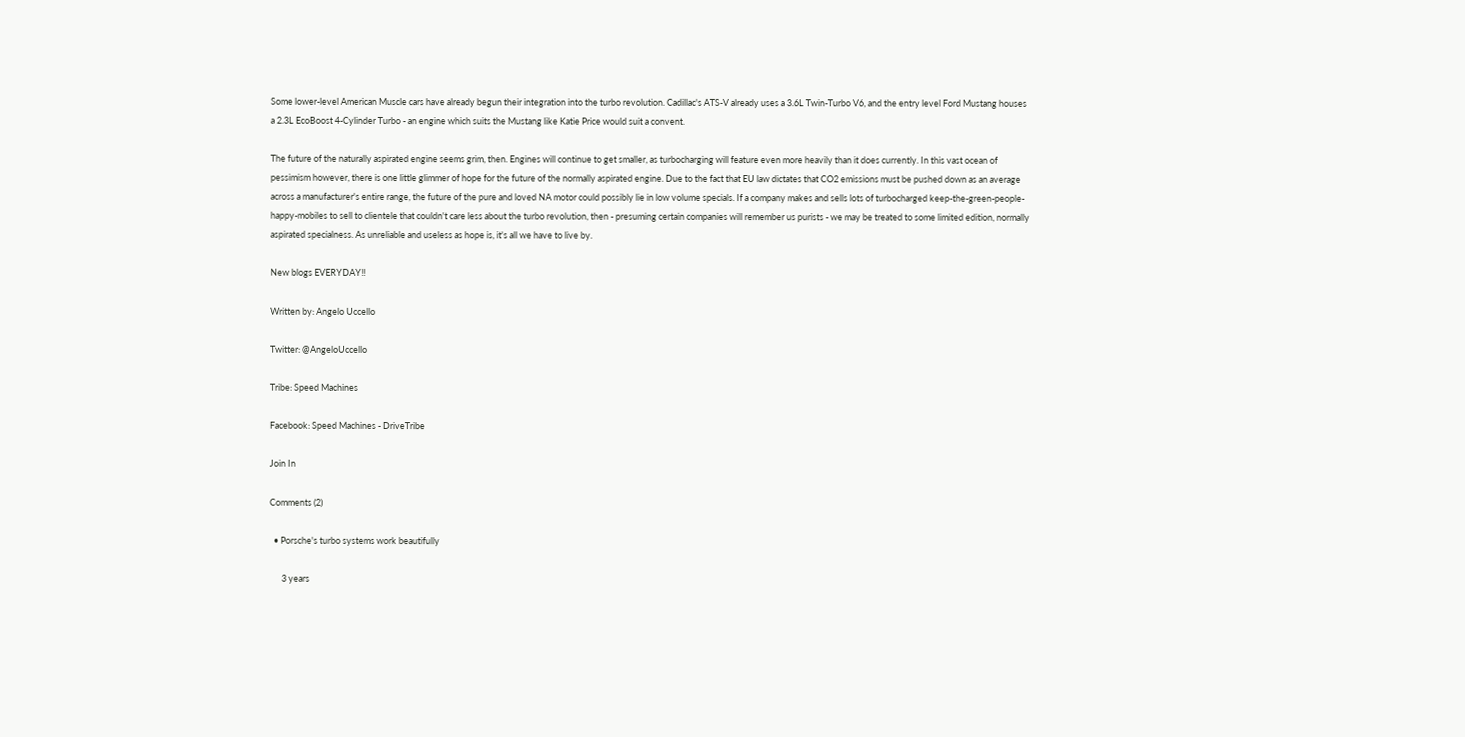Some lower-level American Muscle cars have already begun their integration into the turbo revolution. Cadillac's ATS-V already uses a 3.6L Twin-Turbo V6, and the entry level Ford Mustang houses a 2.3L EcoBoost 4-Cylinder Turbo - an engine which suits the Mustang like Katie Price would suit a convent.

The future of the naturally aspirated engine seems grim, then. Engines will continue to get smaller, as turbocharging will feature even more heavily than it does currently. In this vast ocean of pessimism however, there is one little glimmer of hope for the future of the normally aspirated engine. Due to the fact that EU law dictates that CO2 emissions must be pushed down as an average across a manufacturer's entire range, the future of the pure and loved NA motor could possibly lie in low volume specials. If a company makes and sells lots of turbocharged keep-the-green-people-happy-mobiles to sell to clientele that couldn't care less about the turbo revolution, then - presuming certain companies will remember us purists - we may be treated to some limited edition, normally aspirated specialness. As unreliable and useless as hope is, it's all we have to live by.

New blogs EVERYDAY!!

Written by: Angelo Uccello

Twitter: @AngeloUccello

Tribe: Speed Machines

Facebook: Speed Machines - DriveTribe

Join In

Comments (2)

  • Porsche's turbo systems work beautifully

      3 years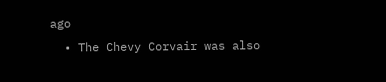ago
  • The Chevy Corvair was also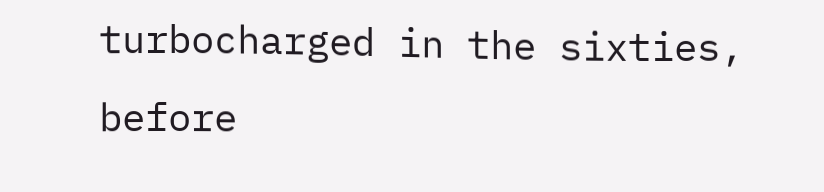turbocharged in the sixties, before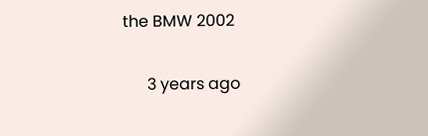the BMW 2002

      3 years ago